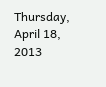Thursday, April 18, 2013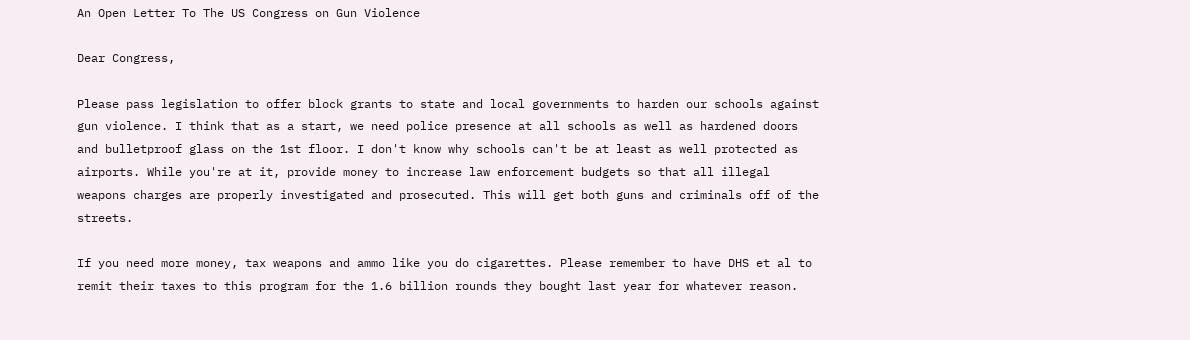An Open Letter To The US Congress on Gun Violence

Dear Congress,

Please pass legislation to offer block grants to state and local governments to harden our schools against gun violence. I think that as a start, we need police presence at all schools as well as hardened doors and bulletproof glass on the 1st floor. I don't know why schools can't be at least as well protected as airports. While you're at it, provide money to increase law enforcement budgets so that all illegal weapons charges are properly investigated and prosecuted. This will get both guns and criminals off of the streets.

If you need more money, tax weapons and ammo like you do cigarettes. Please remember to have DHS et al to remit their taxes to this program for the 1.6 billion rounds they bought last year for whatever reason.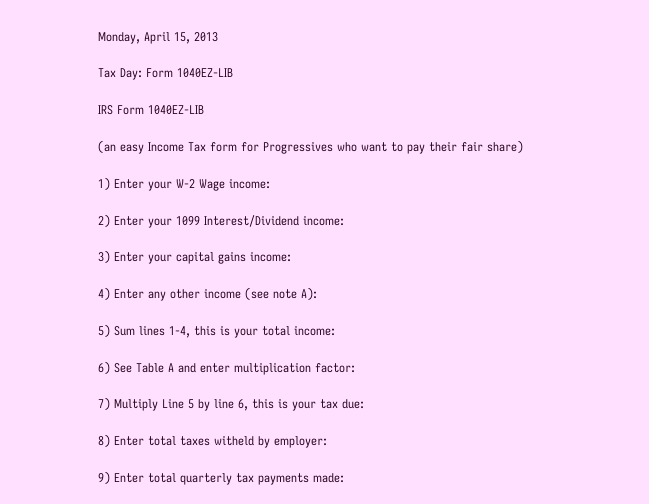Monday, April 15, 2013

Tax Day: Form 1040EZ-LIB

IRS Form 1040EZ-LIB

(an easy Income Tax form for Progressives who want to pay their fair share)

1) Enter your W-2 Wage income:

2) Enter your 1099 Interest/Dividend income:

3) Enter your capital gains income:

4) Enter any other income (see note A):

5) Sum lines 1-4, this is your total income:

6) See Table A and enter multiplication factor:

7) Multiply Line 5 by line 6, this is your tax due:

8) Enter total taxes witheld by employer:

9) Enter total quarterly tax payments made: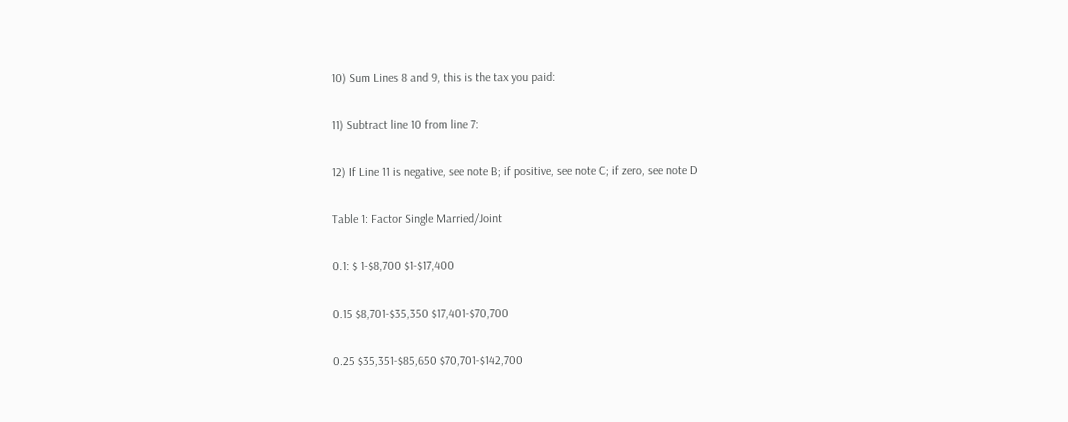10) Sum Lines 8 and 9, this is the tax you paid:

11) Subtract line 10 from line 7:

12) If Line 11 is negative, see note B; if positive, see note C; if zero, see note D

Table 1: Factor Single Married/Joint

0.1: $ 1-$8,700 $1-$17,400

0.15 $8,701-$35,350 $17,401-$70,700

0.25 $35,351-$85,650 $70,701-$142,700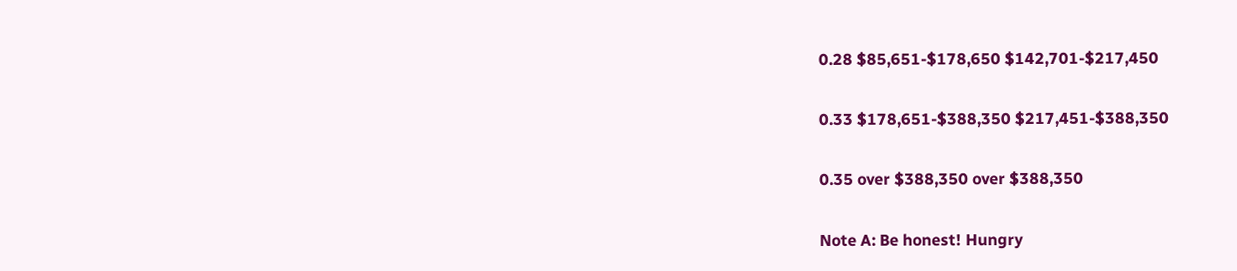0.28 $85,651-$178,650 $142,701-$217,450

0.33 $178,651-$388,350 $217,451-$388,350

0.35 over $388,350 over $388,350

Note A: Be honest! Hungry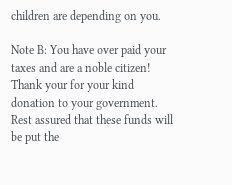children are depending on you.

Note B: You have over paid your taxes and are a noble citizen! Thank your for your kind donation to your government. Rest assured that these funds will be put the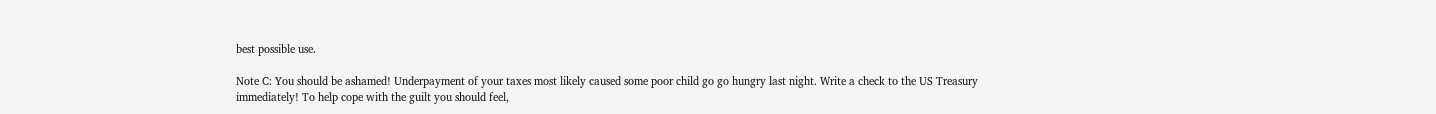best possible use.

Note C: You should be ashamed! Underpayment of your taxes most likely caused some poor child go go hungry last night. Write a check to the US Treasury immediately! To help cope with the guilt you should feel,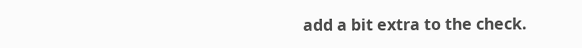add a bit extra to the check.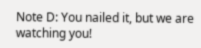Note D: You nailed it, but we are watching you!